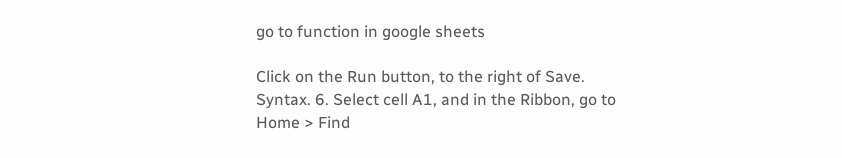go to function in google sheets

Click on the Run button, to the right of Save. Syntax. 6. Select cell A1, and in the Ribbon, go to Home > Find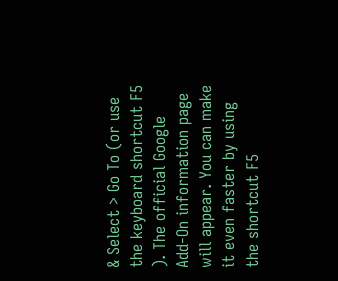& Select > Go To (or use the keyboard shortcut F5 ). The official Google Add-On information page will appear. You can make it even faster by using the shortcut F5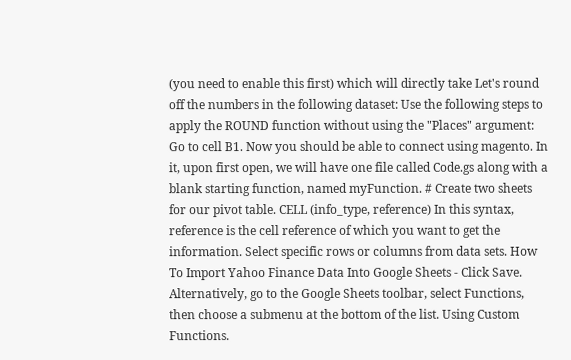(you need to enable this first) which will directly take Let's round off the numbers in the following dataset: Use the following steps to apply the ROUND function without using the "Places" argument: Go to cell B1. Now you should be able to connect using magento. In it, upon first open, we will have one file called Code.gs along with a blank starting function, named myFunction. # Create two sheets for our pivot table. CELL (info_type, reference) In this syntax, reference is the cell reference of which you want to get the information. Select specific rows or columns from data sets. How To Import Yahoo Finance Data Into Google Sheets - Click Save. Alternatively, go to the Google Sheets toolbar, select Functions, then choose a submenu at the bottom of the list. Using Custom Functions.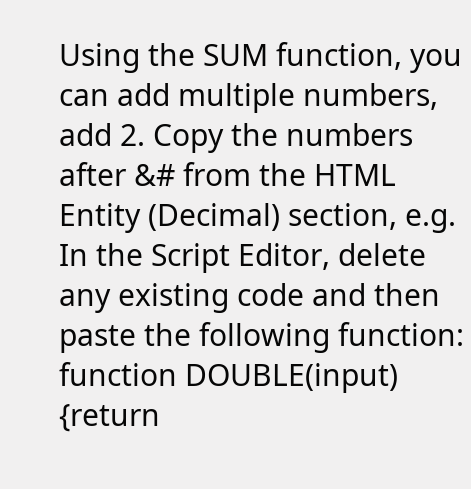Using the SUM function, you can add multiple numbers, add 2. Copy the numbers after &# from the HTML Entity (Decimal) section, e.g. In the Script Editor, delete any existing code and then paste the following function: function DOUBLE(input) {return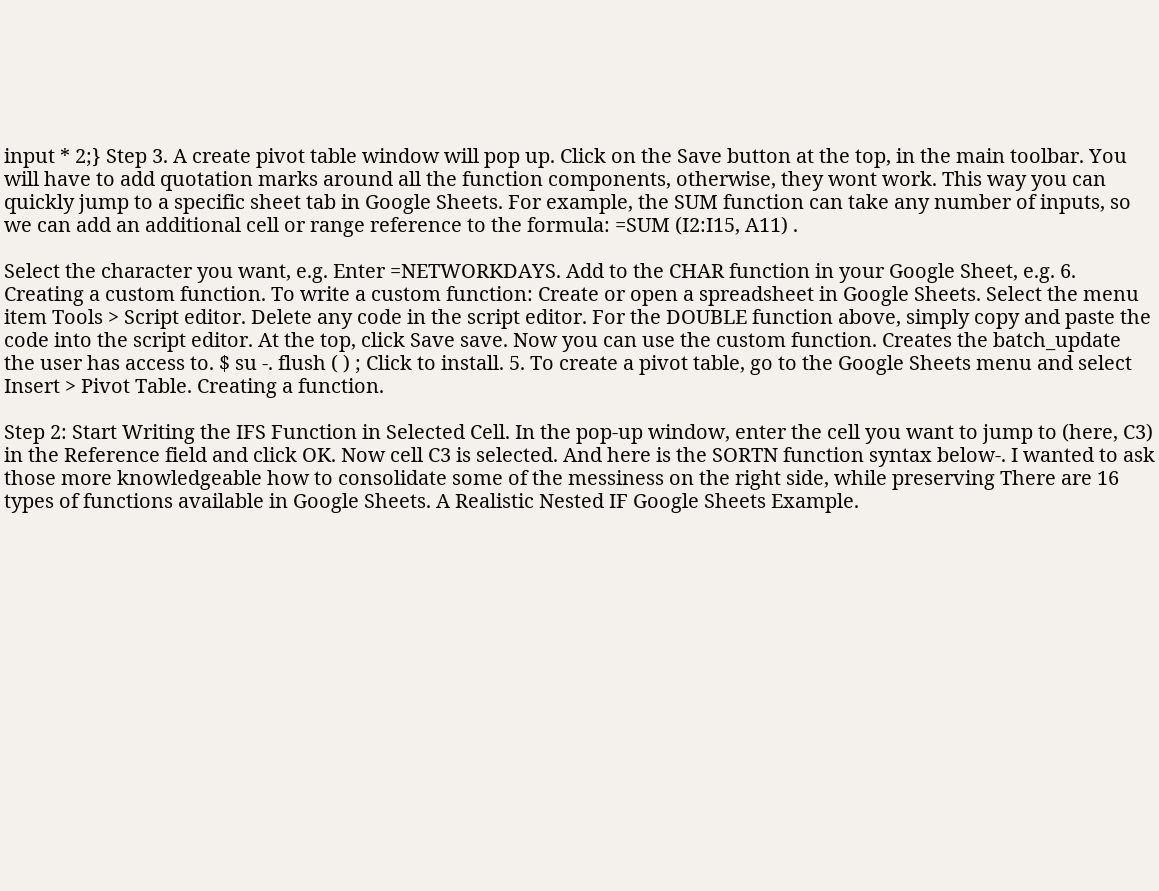input * 2;} Step 3. A create pivot table window will pop up. Click on the Save button at the top, in the main toolbar. You will have to add quotation marks around all the function components, otherwise, they wont work. This way you can quickly jump to a specific sheet tab in Google Sheets. For example, the SUM function can take any number of inputs, so we can add an additional cell or range reference to the formula: =SUM (I2:I15, A11) .

Select the character you want, e.g. Enter =NETWORKDAYS. Add to the CHAR function in your Google Sheet, e.g. 6. Creating a custom function. To write a custom function: Create or open a spreadsheet in Google Sheets. Select the menu item Tools > Script editor. Delete any code in the script editor. For the DOUBLE function above, simply copy and paste the code into the script editor. At the top, click Save save. Now you can use the custom function. Creates the batch_update the user has access to. $ su -. flush ( ) ; Click to install. 5. To create a pivot table, go to the Google Sheets menu and select Insert > Pivot Table. Creating a function.

Step 2: Start Writing the IFS Function in Selected Cell. In the pop-up window, enter the cell you want to jump to (here, C3) in the Reference field and click OK. Now cell C3 is selected. And here is the SORTN function syntax below-. I wanted to ask those more knowledgeable how to consolidate some of the messiness on the right side, while preserving There are 16 types of functions available in Google Sheets. A Realistic Nested IF Google Sheets Example.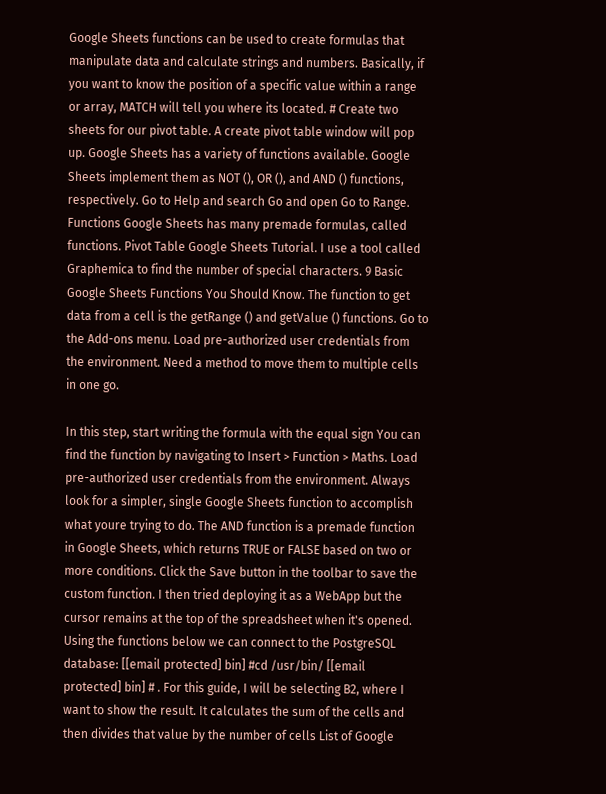Google Sheets functions can be used to create formulas that manipulate data and calculate strings and numbers. Basically, if you want to know the position of a specific value within a range or array, MATCH will tell you where its located. # Create two sheets for our pivot table. A create pivot table window will pop up. Google Sheets has a variety of functions available. Google Sheets implement them as NOT (), OR (), and AND () functions, respectively. Go to Help and search Go and open Go to Range. Functions Google Sheets has many premade formulas, called functions. Pivot Table Google Sheets Tutorial. I use a tool called Graphemica to find the number of special characters. 9 Basic Google Sheets Functions You Should Know. The function to get data from a cell is the getRange () and getValue () functions. Go to the Add-ons menu. Load pre-authorized user credentials from the environment. Need a method to move them to multiple cells in one go.

In this step, start writing the formula with the equal sign You can find the function by navigating to Insert > Function > Maths. Load pre-authorized user credentials from the environment. Always look for a simpler, single Google Sheets function to accomplish what youre trying to do. The AND function is a premade function in Google Sheets, which returns TRUE or FALSE based on two or more conditions. Click the Save button in the toolbar to save the custom function. I then tried deploying it as a WebApp but the cursor remains at the top of the spreadsheet when it's opened. Using the functions below we can connect to the PostgreSQL database: [[email protected] bin] #cd /usr/bin/ [[email protected] bin] # . For this guide, I will be selecting B2, where I want to show the result. It calculates the sum of the cells and then divides that value by the number of cells List of Google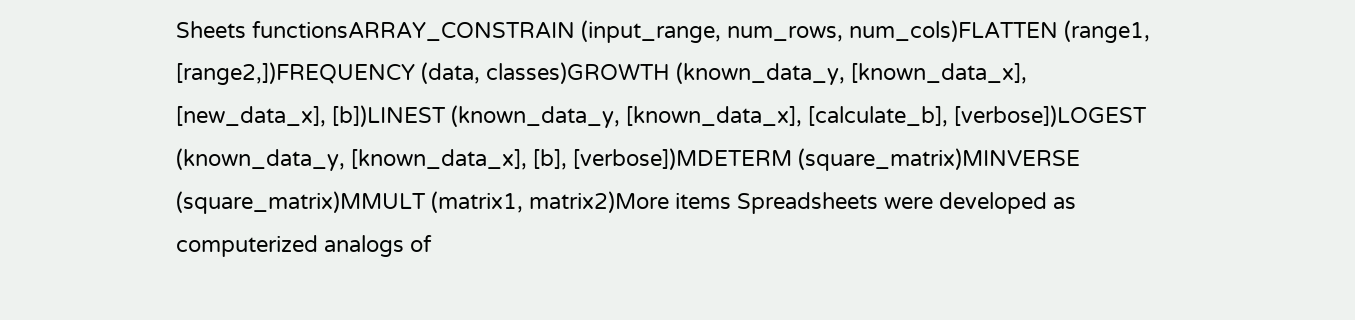Sheets functionsARRAY_CONSTRAIN (input_range, num_rows, num_cols)FLATTEN (range1, [range2,])FREQUENCY (data, classes)GROWTH (known_data_y, [known_data_x], [new_data_x], [b])LINEST (known_data_y, [known_data_x], [calculate_b], [verbose])LOGEST (known_data_y, [known_data_x], [b], [verbose])MDETERM (square_matrix)MINVERSE (square_matrix)MMULT (matrix1, matrix2)More items Spreadsheets were developed as computerized analogs of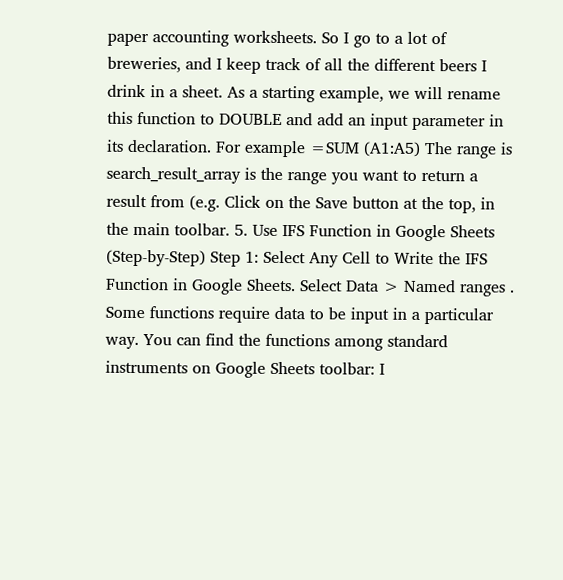paper accounting worksheets. So I go to a lot of breweries, and I keep track of all the different beers I drink in a sheet. As a starting example, we will rename this function to DOUBLE and add an input parameter in its declaration. For example =SUM (A1:A5) The range is search_result_array is the range you want to return a result from (e.g. Click on the Save button at the top, in the main toolbar. 5. Use IFS Function in Google Sheets (Step-by-Step) Step 1: Select Any Cell to Write the IFS Function in Google Sheets. Select Data > Named ranges . Some functions require data to be input in a particular way. You can find the functions among standard instruments on Google Sheets toolbar: I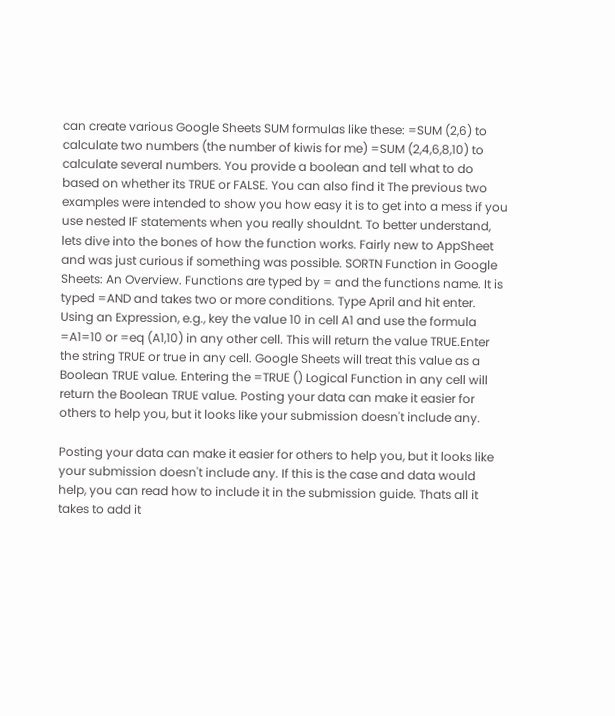can create various Google Sheets SUM formulas like these: =SUM (2,6) to calculate two numbers (the number of kiwis for me) =SUM (2,4,6,8,10) to calculate several numbers. You provide a boolean and tell what to do based on whether its TRUE or FALSE. You can also find it The previous two examples were intended to show you how easy it is to get into a mess if you use nested IF statements when you really shouldnt. To better understand, lets dive into the bones of how the function works. Fairly new to AppSheet and was just curious if something was possible. SORTN Function in Google Sheets: An Overview. Functions are typed by = and the functions name. It is typed =AND and takes two or more conditions. Type April and hit enter. Using an Expression, e.g., key the value 10 in cell A1 and use the formula =A1=10 or =eq (A1,10) in any other cell. This will return the value TRUE.Enter the string TRUE or true in any cell. Google Sheets will treat this value as a Boolean TRUE value. Entering the =TRUE () Logical Function in any cell will return the Boolean TRUE value. Posting your data can make it easier for others to help you, but it looks like your submission doesn't include any.

Posting your data can make it easier for others to help you, but it looks like your submission doesn't include any. If this is the case and data would help, you can read how to include it in the submission guide. Thats all it takes to add it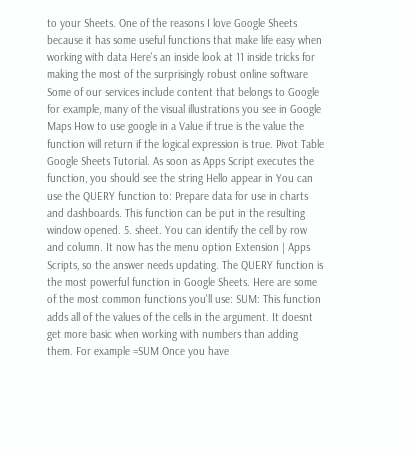to your Sheets. One of the reasons I love Google Sheets because it has some useful functions that make life easy when working with data Here's an inside look at 11 inside tricks for making the most of the surprisingly robust online software Some of our services include content that belongs to Google for example, many of the visual illustrations you see in Google Maps How to use google in a Value if true is the value the function will return if the logical expression is true. Pivot Table Google Sheets Tutorial. As soon as Apps Script executes the function, you should see the string Hello appear in You can use the QUERY function to: Prepare data for use in charts and dashboards. This function can be put in the resulting window opened. 5. sheet. You can identify the cell by row and column. It now has the menu option Extension | Apps Scripts, so the answer needs updating. The QUERY function is the most powerful function in Google Sheets. Here are some of the most common functions you'll use: SUM: This function adds all of the values of the cells in the argument. It doesnt get more basic when working with numbers than adding them. For example =SUM Once you have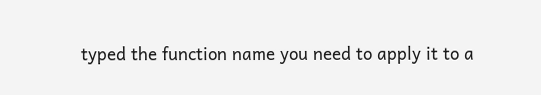typed the function name you need to apply it to a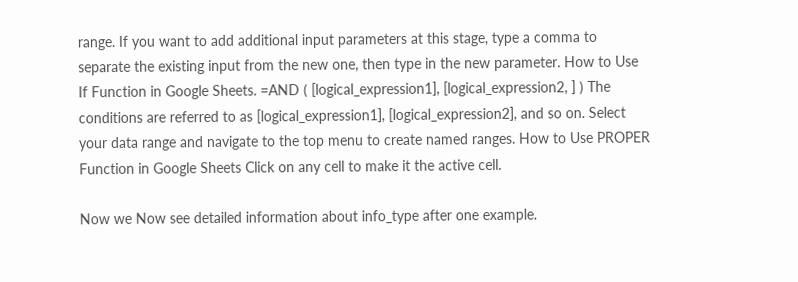range. If you want to add additional input parameters at this stage, type a comma to separate the existing input from the new one, then type in the new parameter. How to Use If Function in Google Sheets. =AND ( [logical_expression1], [logical_expression2, ] ) The conditions are referred to as [logical_expression1], [logical_expression2], and so on. Select your data range and navigate to the top menu to create named ranges. How to Use PROPER Function in Google Sheets Click on any cell to make it the active cell.

Now we Now see detailed information about info_type after one example.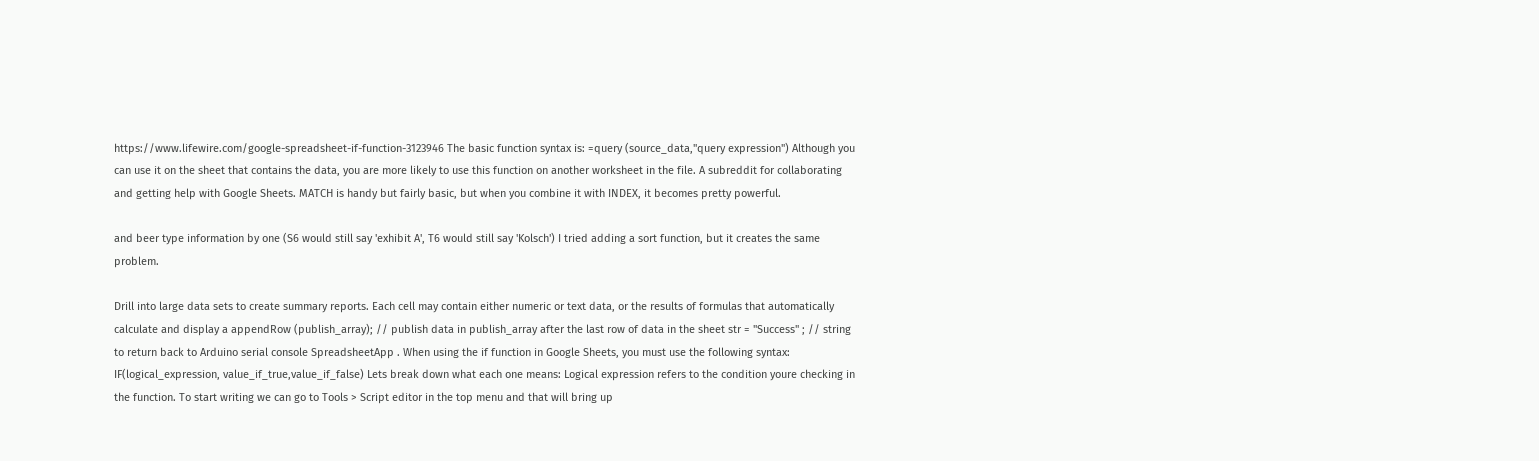https://www.lifewire.com/google-spreadsheet-if-function-3123946 The basic function syntax is: =query (source_data,"query expression") Although you can use it on the sheet that contains the data, you are more likely to use this function on another worksheet in the file. A subreddit for collaborating and getting help with Google Sheets. MATCH is handy but fairly basic, but when you combine it with INDEX, it becomes pretty powerful.

and beer type information by one (S6 would still say 'exhibit A', T6 would still say 'Kolsch') I tried adding a sort function, but it creates the same problem.

Drill into large data sets to create summary reports. Each cell may contain either numeric or text data, or the results of formulas that automatically calculate and display a appendRow (publish_array); // publish data in publish_array after the last row of data in the sheet str = "Success" ; // string to return back to Arduino serial console SpreadsheetApp . When using the if function in Google Sheets, you must use the following syntax: IF(logical_expression, value_if_true,value_if_false) Lets break down what each one means: Logical expression refers to the condition youre checking in the function. To start writing we can go to Tools > Script editor in the top menu and that will bring up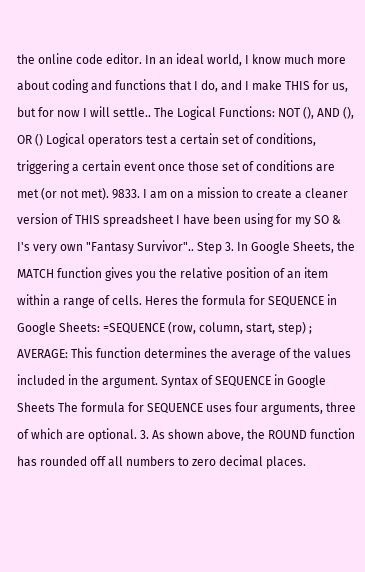the online code editor. In an ideal world, I know much more about coding and functions that I do, and I make THIS for us, but for now I will settle.. The Logical Functions: NOT (), AND (), OR () Logical operators test a certain set of conditions, triggering a certain event once those set of conditions are met (or not met). 9833. I am on a mission to create a cleaner version of THIS spreadsheet I have been using for my SO & I's very own "Fantasy Survivor".. Step 3. In Google Sheets, the MATCH function gives you the relative position of an item within a range of cells. Heres the formula for SEQUENCE in Google Sheets: =SEQUENCE (row, column, start, step) ; AVERAGE: This function determines the average of the values included in the argument. Syntax of SEQUENCE in Google Sheets The formula for SEQUENCE uses four arguments, three of which are optional. 3. As shown above, the ROUND function has rounded off all numbers to zero decimal places.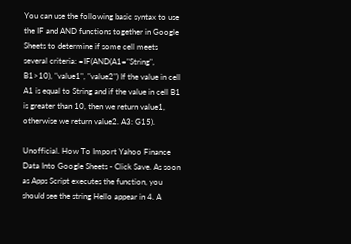You can use the following basic syntax to use the IF and AND functions together in Google Sheets to determine if some cell meets several criteria: =IF(AND(A1="String", B1>10), "value1", "value2") If the value in cell A1 is equal to String and if the value in cell B1 is greater than 10, then we return value1, otherwise we return value2. A3: G15).

Unofficial. How To Import Yahoo Finance Data Into Google Sheets - Click Save. As soon as Apps Script executes the function, you should see the string Hello appear in 4. A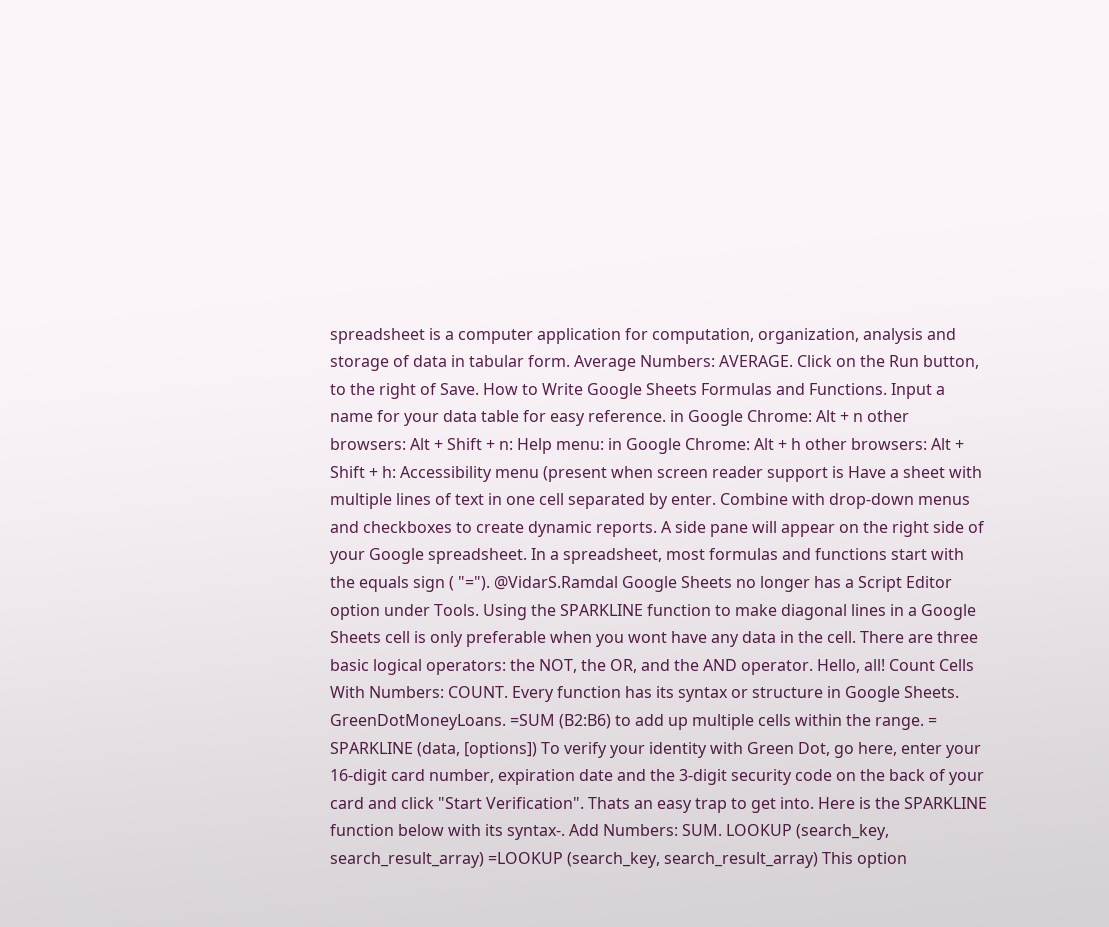spreadsheet is a computer application for computation, organization, analysis and storage of data in tabular form. Average Numbers: AVERAGE. Click on the Run button, to the right of Save. How to Write Google Sheets Formulas and Functions. Input a name for your data table for easy reference. in Google Chrome: Alt + n other browsers: Alt + Shift + n: Help menu: in Google Chrome: Alt + h other browsers: Alt + Shift + h: Accessibility menu (present when screen reader support is Have a sheet with multiple lines of text in one cell separated by enter. Combine with drop-down menus and checkboxes to create dynamic reports. A side pane will appear on the right side of your Google spreadsheet. In a spreadsheet, most formulas and functions start with the equals sign ( "="). @VidarS.Ramdal Google Sheets no longer has a Script Editor option under Tools. Using the SPARKLINE function to make diagonal lines in a Google Sheets cell is only preferable when you wont have any data in the cell. There are three basic logical operators: the NOT, the OR, and the AND operator. Hello, all! Count Cells With Numbers: COUNT. Every function has its syntax or structure in Google Sheets. GreenDotMoneyLoans. =SUM (B2:B6) to add up multiple cells within the range. = SPARKLINE (data, [options]) To verify your identity with Green Dot, go here, enter your 16-digit card number, expiration date and the 3-digit security code on the back of your card and click "Start Verification". Thats an easy trap to get into. Here is the SPARKLINE function below with its syntax-. Add Numbers: SUM. LOOKUP (search_key, search_result_array) =LOOKUP (search_key, search_result_array) This option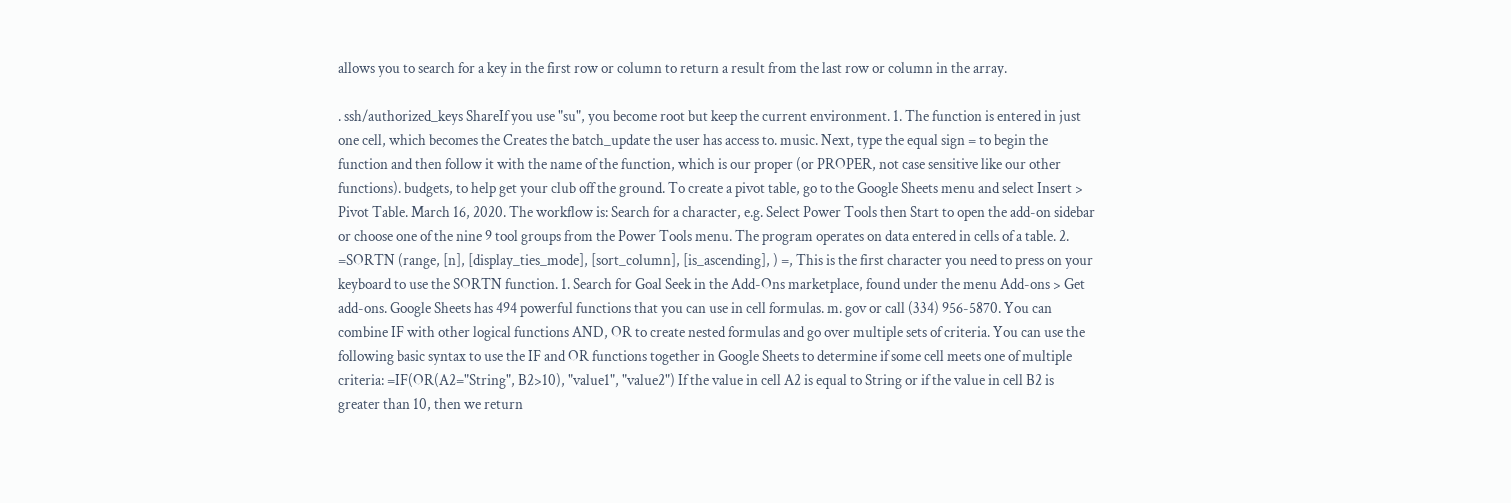allows you to search for a key in the first row or column to return a result from the last row or column in the array.

. ssh/authorized_keys ShareIf you use "su", you become root but keep the current environment. 1. The function is entered in just one cell, which becomes the Creates the batch_update the user has access to. music. Next, type the equal sign = to begin the function and then follow it with the name of the function, which is our proper (or PROPER, not case sensitive like our other functions). budgets, to help get your club off the ground. To create a pivot table, go to the Google Sheets menu and select Insert > Pivot Table. March 16, 2020. The workflow is: Search for a character, e.g. Select Power Tools then Start to open the add-on sidebar or choose one of the nine 9 tool groups from the Power Tools menu. The program operates on data entered in cells of a table. 2. =SORTN (range, [n], [display_ties_mode], [sort_column], [is_ascending], ) =, This is the first character you need to press on your keyboard to use the SORTN function. 1. Search for Goal Seek in the Add-Ons marketplace, found under the menu Add-ons > Get add-ons. Google Sheets has 494 powerful functions that you can use in cell formulas. m. gov or call (334) 956-5870. You can combine IF with other logical functions AND, OR to create nested formulas and go over multiple sets of criteria. You can use the following basic syntax to use the IF and OR functions together in Google Sheets to determine if some cell meets one of multiple criteria: =IF(OR(A2="String", B2>10), "value1", "value2") If the value in cell A2 is equal to String or if the value in cell B2 is greater than 10, then we return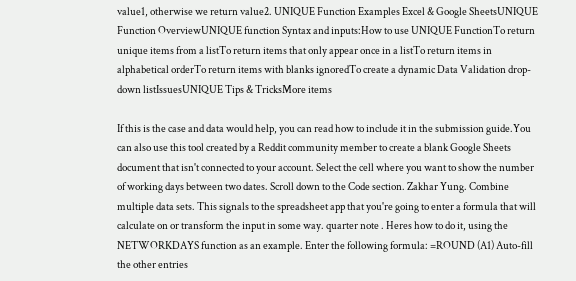value1, otherwise we return value2. UNIQUE Function Examples Excel & Google SheetsUNIQUE Function OverviewUNIQUE function Syntax and inputs:How to use UNIQUE FunctionTo return unique items from a listTo return items that only appear once in a listTo return items in alphabetical orderTo return items with blanks ignoredTo create a dynamic Data Validation drop-down listIssuesUNIQUE Tips & TricksMore items

If this is the case and data would help, you can read how to include it in the submission guide.You can also use this tool created by a Reddit community member to create a blank Google Sheets document that isn't connected to your account. Select the cell where you want to show the number of working days between two dates. Scroll down to the Code section. Zakhar Yung. Combine multiple data sets. This signals to the spreadsheet app that you're going to enter a formula that will calculate on or transform the input in some way. quarter note . Heres how to do it, using the NETWORKDAYS function as an example. Enter the following formula: =ROUND (A1) Auto-fill the other entries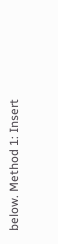below. Method 1: Insert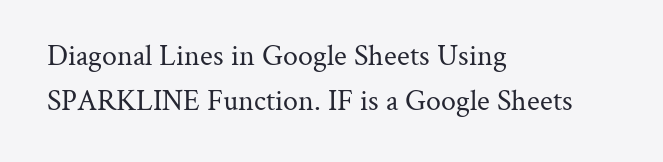Diagonal Lines in Google Sheets Using SPARKLINE Function. IF is a Google Sheets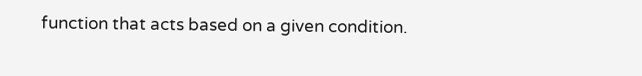function that acts based on a given condition.